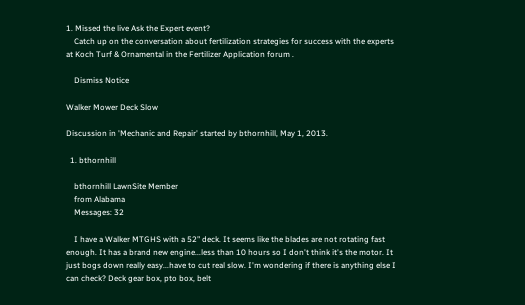1. Missed the live Ask the Expert event?
    Catch up on the conversation about fertilization strategies for success with the experts at Koch Turf & Ornamental in the Fertilizer Application forum .

    Dismiss Notice

Walker Mower Deck Slow

Discussion in 'Mechanic and Repair' started by bthornhill, May 1, 2013.

  1. bthornhill

    bthornhill LawnSite Member
    from Alabama
    Messages: 32

    I have a Walker MTGHS with a 52" deck. It seems like the blades are not rotating fast enough. It has a brand new engine...less than 10 hours so I don't think it's the motor. It just bogs down really easy...have to cut real slow. I'm wondering if there is anything else I can check? Deck gear box, pto box, belt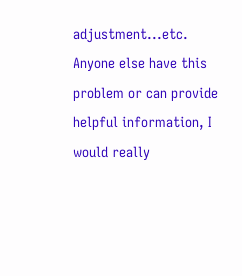adjustment...etc. Anyone else have this problem or can provide helpful information, I would really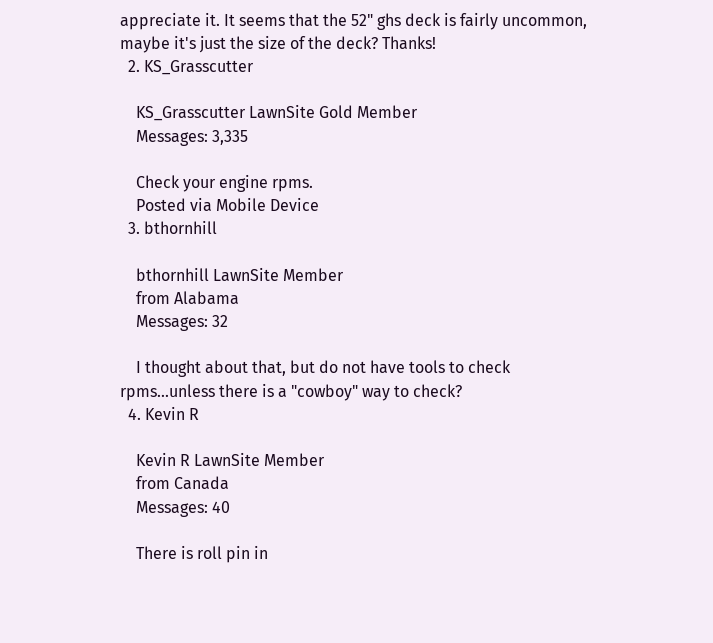appreciate it. It seems that the 52" ghs deck is fairly uncommon, maybe it's just the size of the deck? Thanks!
  2. KS_Grasscutter

    KS_Grasscutter LawnSite Gold Member
    Messages: 3,335

    Check your engine rpms.
    Posted via Mobile Device
  3. bthornhill

    bthornhill LawnSite Member
    from Alabama
    Messages: 32

    I thought about that, but do not have tools to check rpms...unless there is a "cowboy" way to check?
  4. Kevin R

    Kevin R LawnSite Member
    from Canada
    Messages: 40

    There is roll pin in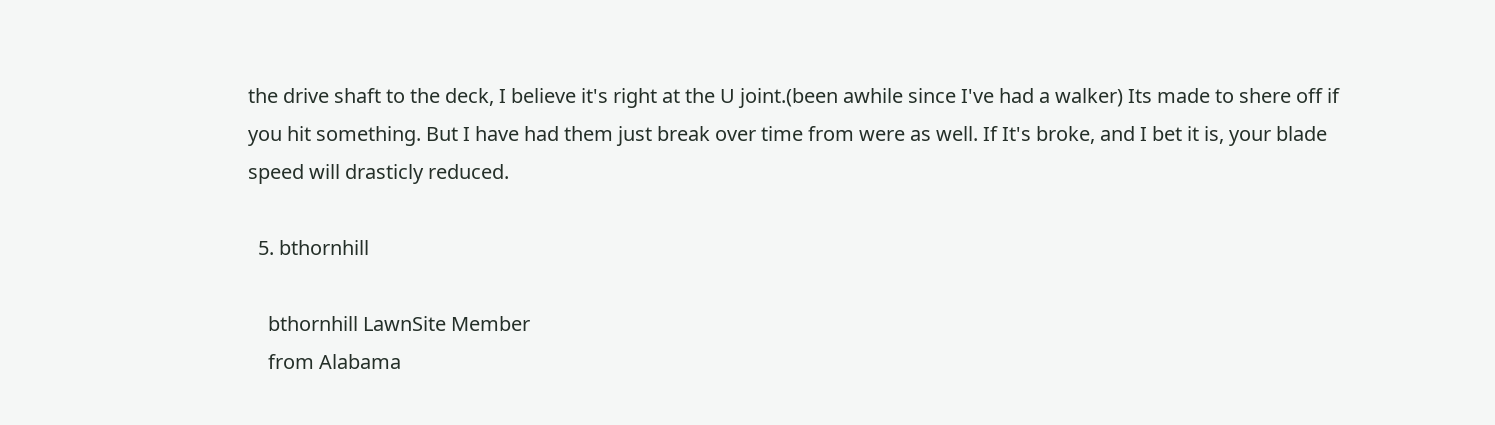the drive shaft to the deck, I believe it's right at the U joint.(been awhile since I've had a walker) Its made to shere off if you hit something. But I have had them just break over time from were as well. If It's broke, and I bet it is, your blade speed will drasticly reduced.

  5. bthornhill

    bthornhill LawnSite Member
    from Alabama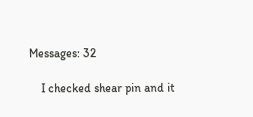Messages: 32

    I checked shear pin and it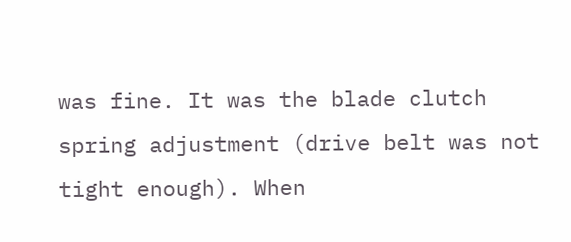was fine. It was the blade clutch spring adjustment (drive belt was not tight enough). When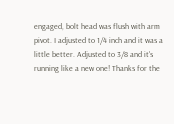engaged, bolt head was flush with arm pivot. I adjusted to 1/4 inch and it was a little better. Adjusted to 3/8 and it's running like a new one! Thanks for the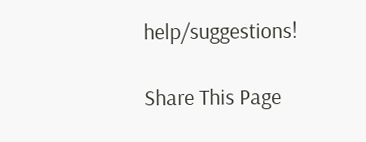help/suggestions!

Share This Page